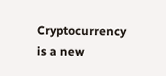Cryptocurrency is a new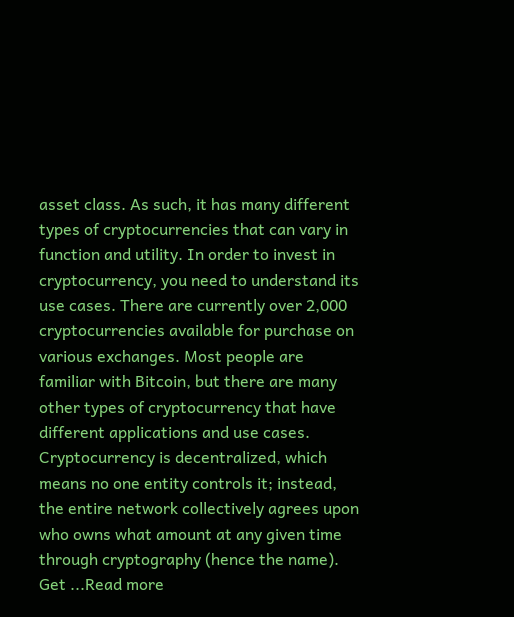asset class. As such, it has many different types of cryptocurrencies that can vary in function and utility. In order to invest in cryptocurrency, you need to understand its use cases. There are currently over 2,000 cryptocurrencies available for purchase on various exchanges. Most people are familiar with Bitcoin, but there are many other types of cryptocurrency that have different applications and use cases. Cryptocurrency is decentralized, which means no one entity controls it; instead, the entire network collectively agrees upon who owns what amount at any given time through cryptography (hence the name). Get ...Read more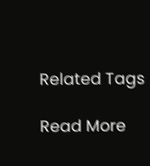Related Tags

Read More